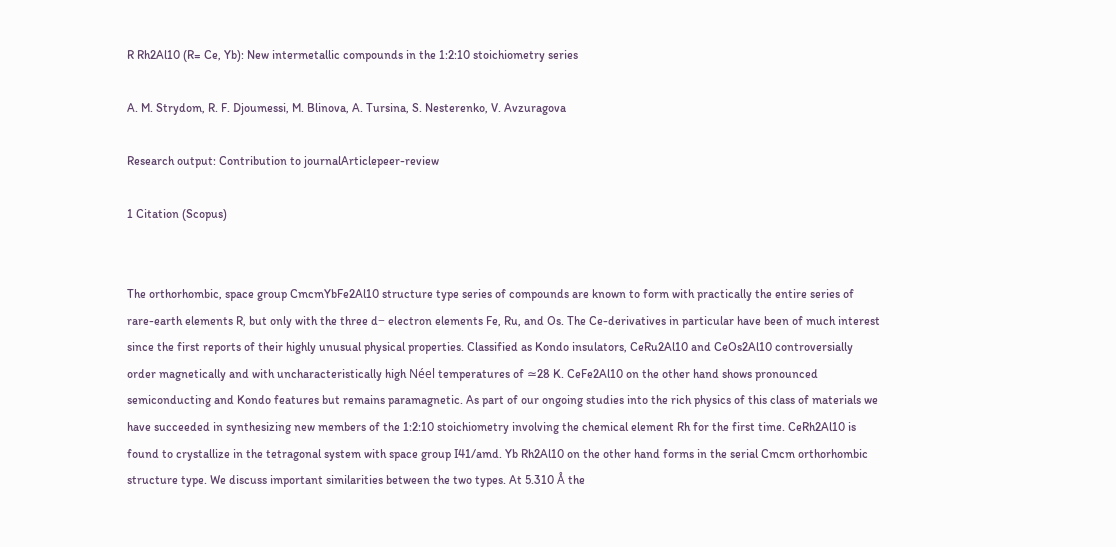R Rh2Al10 (R= Ce, Yb): New intermetallic compounds in the 1:2:10 stoichiometry series

A. M. Strydom, R. F. Djoumessi, M. Blinova, A. Tursina, S. Nesterenko, V. Avzuragova

Research output: Contribution to journalArticlepeer-review

1 Citation (Scopus)


The orthorhombic, space group CmcmYbFe2Al10 structure type series of compounds are known to form with practically the entire series of rare-earth elements R, but only with the three d− electron elements Fe, Ru, and Os. The Ce-derivatives in particular have been of much interest since the first reports of their highly unusual physical properties. Classified as Kondo insulators, CeRu2Al10 and CeOs2Al10 controversially order magnetically and with uncharacteristically high Néel temperatures of ≃28 K. CeFe2Al10 on the other hand shows pronounced semiconducting and Kondo features but remains paramagnetic. As part of our ongoing studies into the rich physics of this class of materials we have succeeded in synthesizing new members of the 1:2:10 stoichiometry involving the chemical element Rh for the first time. CeRh2Al10 is found to crystallize in the tetragonal system with space group I41/amd. Yb Rh2Al10 on the other hand forms in the serial Cmcm orthorhombic structure type. We discuss important similarities between the two types. At 5.310 Å the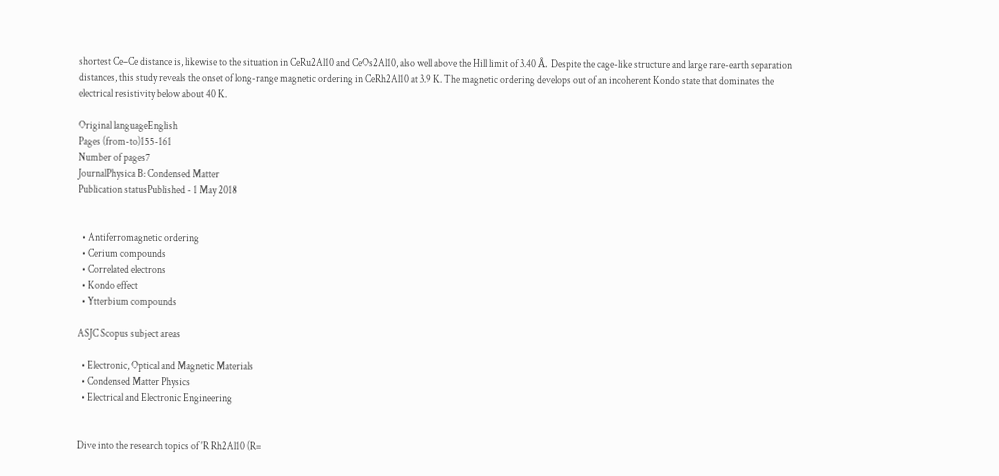shortest Ce–Ce distance is, likewise to the situation in CeRu2Al10 and CeOs2Al10, also well above the Hill limit of 3.40 Å. Despite the cage-like structure and large rare-earth separation distances, this study reveals the onset of long-range magnetic ordering in CeRh2Al10 at 3.9 K. The magnetic ordering develops out of an incoherent Kondo state that dominates the electrical resistivity below about 40 K.

Original languageEnglish
Pages (from-to)155-161
Number of pages7
JournalPhysica B: Condensed Matter
Publication statusPublished - 1 May 2018


  • Antiferromagnetic ordering
  • Cerium compounds
  • Correlated electrons
  • Kondo effect
  • Ytterbium compounds

ASJC Scopus subject areas

  • Electronic, Optical and Magnetic Materials
  • Condensed Matter Physics
  • Electrical and Electronic Engineering


Dive into the research topics of 'R Rh2Al10 (R=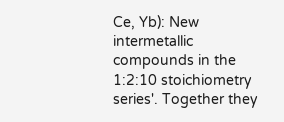Ce, Yb): New intermetallic compounds in the 1:2:10 stoichiometry series'. Together they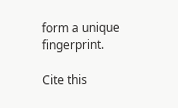form a unique fingerprint.

Cite this